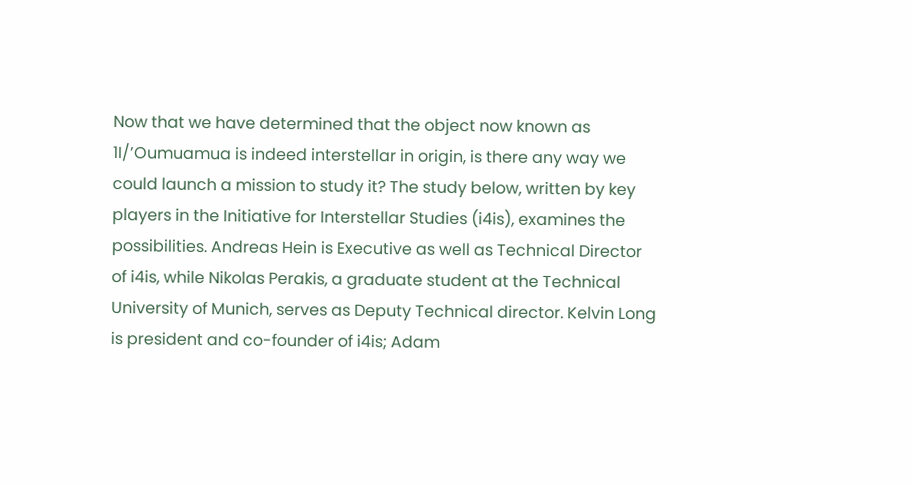Now that we have determined that the object now known as 1I/’Oumuamua is indeed interstellar in origin, is there any way we could launch a mission to study it? The study below, written by key players in the Initiative for Interstellar Studies (i4is), examines the possibilities. Andreas Hein is Executive as well as Technical Director of i4is, while Nikolas Perakis, a graduate student at the Technical University of Munich, serves as Deputy Technical director. Kelvin Long is president and co-founder of i4is; Adam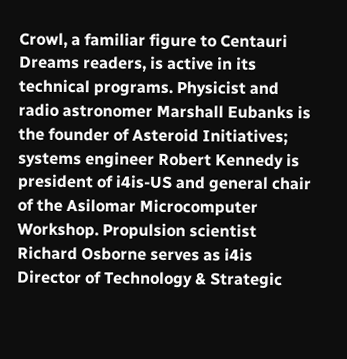Crowl, a familiar figure to Centauri Dreams readers, is active in its technical programs. Physicist and radio astronomer Marshall Eubanks is the founder of Asteroid Initiatives; systems engineer Robert Kennedy is president of i4is-US and general chair of the Asilomar Microcomputer Workshop. Propulsion scientist Richard Osborne serves as i4is Director of Technology & Strategic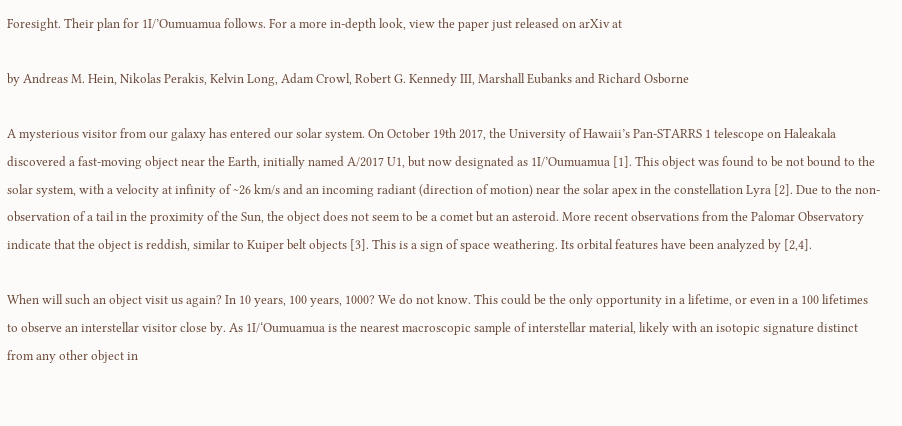Foresight. Their plan for 1I/’Oumuamua follows. For a more in-depth look, view the paper just released on arXiv at

by Andreas M. Hein, Nikolas Perakis, Kelvin Long, Adam Crowl, Robert G. Kennedy III, Marshall Eubanks and Richard Osborne

A mysterious visitor from our galaxy has entered our solar system. On October 19th 2017, the University of Hawaii’s Pan-STARRS 1 telescope on Haleakala discovered a fast-moving object near the Earth, initially named A/2017 U1, but now designated as 1I/’Oumuamua [1]. This object was found to be not bound to the solar system, with a velocity at infinity of ~26 km/s and an incoming radiant (direction of motion) near the solar apex in the constellation Lyra [2]. Due to the non-observation of a tail in the proximity of the Sun, the object does not seem to be a comet but an asteroid. More recent observations from the Palomar Observatory indicate that the object is reddish, similar to Kuiper belt objects [3]. This is a sign of space weathering. Its orbital features have been analyzed by [2,4].

When will such an object visit us again? In 10 years, 100 years, 1000? We do not know. This could be the only opportunity in a lifetime, or even in a 100 lifetimes to observe an interstellar visitor close by. As 1I/‘Oumuamua is the nearest macroscopic sample of interstellar material, likely with an isotopic signature distinct from any other object in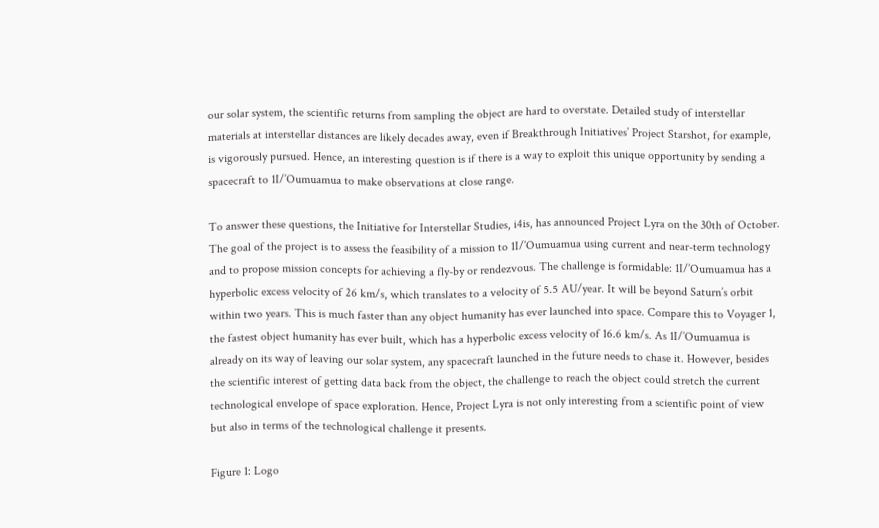our solar system, the scientific returns from sampling the object are hard to overstate. Detailed study of interstellar materials at interstellar distances are likely decades away, even if Breakthrough Initiatives’ Project Starshot, for example, is vigorously pursued. Hence, an interesting question is if there is a way to exploit this unique opportunity by sending a spacecraft to 1I/’Oumuamua to make observations at close range.

To answer these questions, the Initiative for Interstellar Studies, i4is, has announced Project Lyra on the 30th of October. The goal of the project is to assess the feasibility of a mission to 1I/’Oumuamua using current and near-term technology and to propose mission concepts for achieving a fly-by or rendezvous. The challenge is formidable: 1I/’Oumuamua has a hyperbolic excess velocity of 26 km/s, which translates to a velocity of 5.5 AU/year. It will be beyond Saturn’s orbit within two years. This is much faster than any object humanity has ever launched into space. Compare this to Voyager 1, the fastest object humanity has ever built, which has a hyperbolic excess velocity of 16.6 km/s. As 1I/’Oumuamua is already on its way of leaving our solar system, any spacecraft launched in the future needs to chase it. However, besides the scientific interest of getting data back from the object, the challenge to reach the object could stretch the current technological envelope of space exploration. Hence, Project Lyra is not only interesting from a scientific point of view but also in terms of the technological challenge it presents.

Figure 1: Logo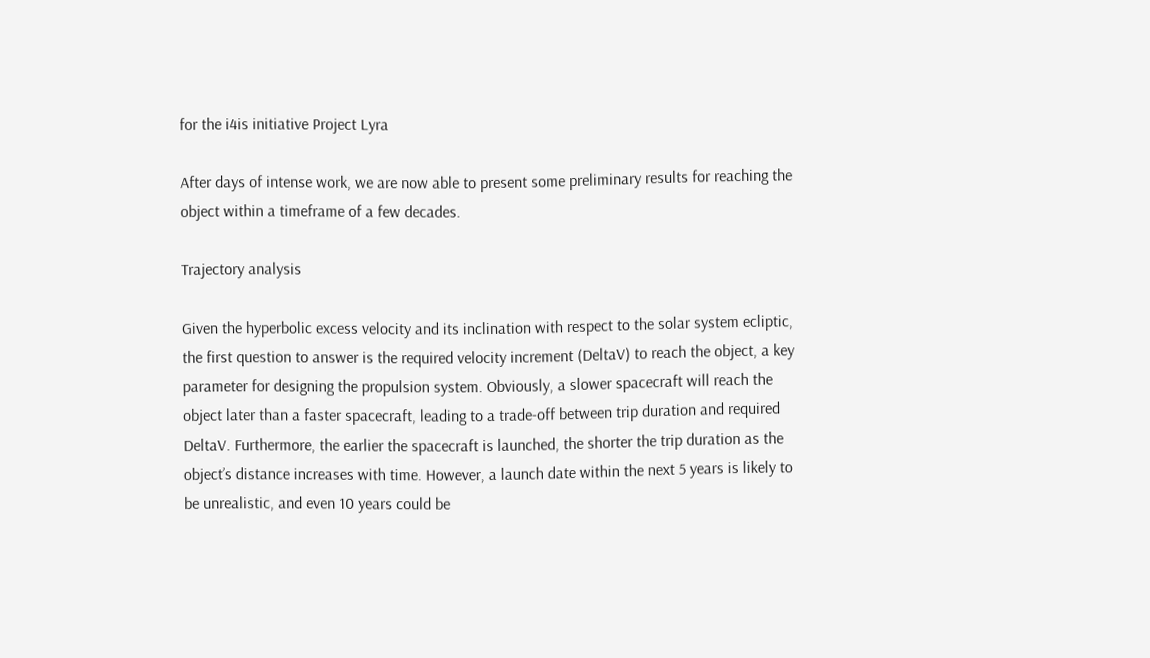for the i4is initiative Project Lyra

After days of intense work, we are now able to present some preliminary results for reaching the object within a timeframe of a few decades.

Trajectory analysis

Given the hyperbolic excess velocity and its inclination with respect to the solar system ecliptic, the first question to answer is the required velocity increment (DeltaV) to reach the object, a key parameter for designing the propulsion system. Obviously, a slower spacecraft will reach the object later than a faster spacecraft, leading to a trade-off between trip duration and required DeltaV. Furthermore, the earlier the spacecraft is launched, the shorter the trip duration as the object’s distance increases with time. However, a launch date within the next 5 years is likely to be unrealistic, and even 10 years could be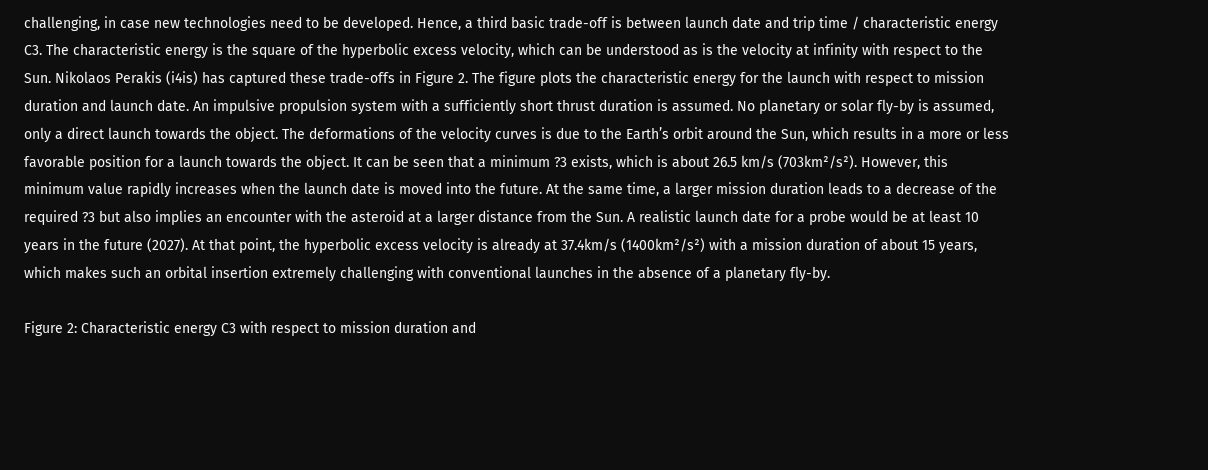challenging, in case new technologies need to be developed. Hence, a third basic trade-off is between launch date and trip time / characteristic energy C3. The characteristic energy is the square of the hyperbolic excess velocity, which can be understood as is the velocity at infinity with respect to the Sun. Nikolaos Perakis (i4is) has captured these trade-offs in Figure 2. The figure plots the characteristic energy for the launch with respect to mission duration and launch date. An impulsive propulsion system with a sufficiently short thrust duration is assumed. No planetary or solar fly-by is assumed, only a direct launch towards the object. The deformations of the velocity curves is due to the Earth’s orbit around the Sun, which results in a more or less favorable position for a launch towards the object. It can be seen that a minimum ?3 exists, which is about 26.5 km/s (703km²/s²). However, this minimum value rapidly increases when the launch date is moved into the future. At the same time, a larger mission duration leads to a decrease of the required ?3 but also implies an encounter with the asteroid at a larger distance from the Sun. A realistic launch date for a probe would be at least 10 years in the future (2027). At that point, the hyperbolic excess velocity is already at 37.4km/s (1400km²/s²) with a mission duration of about 15 years, which makes such an orbital insertion extremely challenging with conventional launches in the absence of a planetary fly-by.

Figure 2: Characteristic energy C3 with respect to mission duration and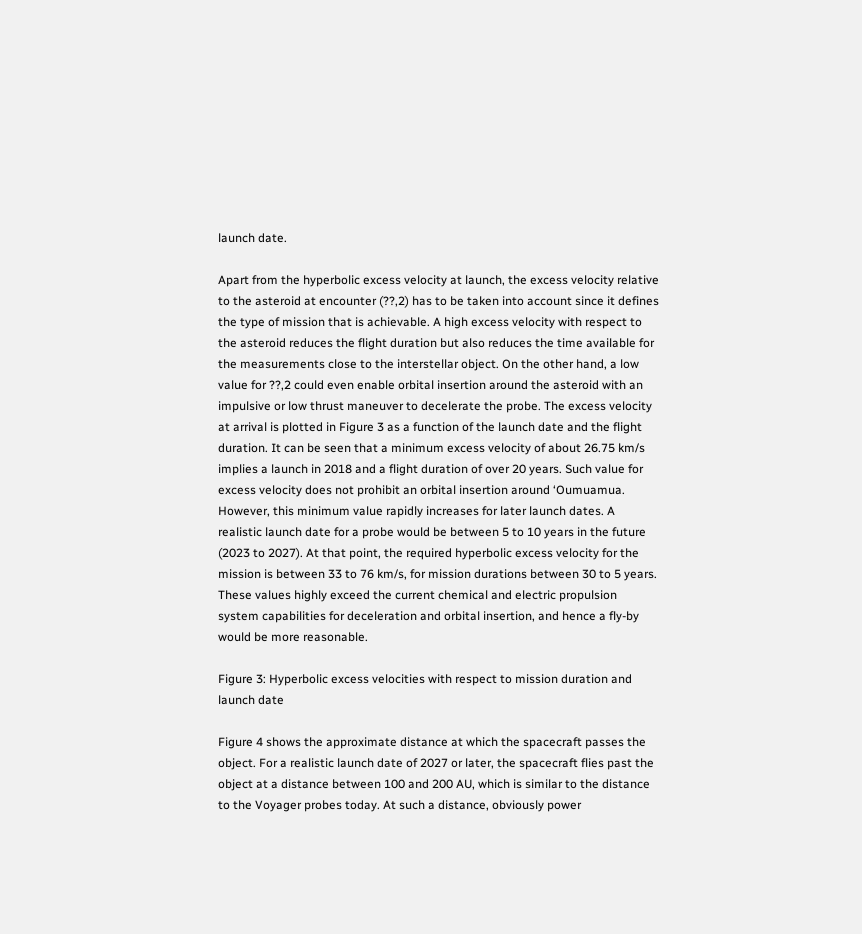launch date.

Apart from the hyperbolic excess velocity at launch, the excess velocity relative to the asteroid at encounter (??,2) has to be taken into account since it defines the type of mission that is achievable. A high excess velocity with respect to the asteroid reduces the flight duration but also reduces the time available for the measurements close to the interstellar object. On the other hand, a low value for ??,2 could even enable orbital insertion around the asteroid with an impulsive or low thrust maneuver to decelerate the probe. The excess velocity at arrival is plotted in Figure 3 as a function of the launch date and the flight duration. It can be seen that a minimum excess velocity of about 26.75 km/s implies a launch in 2018 and a flight duration of over 20 years. Such value for excess velocity does not prohibit an orbital insertion around ‘Oumuamua. However, this minimum value rapidly increases for later launch dates. A realistic launch date for a probe would be between 5 to 10 years in the future (2023 to 2027). At that point, the required hyperbolic excess velocity for the mission is between 33 to 76 km/s, for mission durations between 30 to 5 years. These values highly exceed the current chemical and electric propulsion system capabilities for deceleration and orbital insertion, and hence a fly-by would be more reasonable.

Figure 3: Hyperbolic excess velocities with respect to mission duration and launch date

Figure 4 shows the approximate distance at which the spacecraft passes the object. For a realistic launch date of 2027 or later, the spacecraft flies past the object at a distance between 100 and 200 AU, which is similar to the distance to the Voyager probes today. At such a distance, obviously power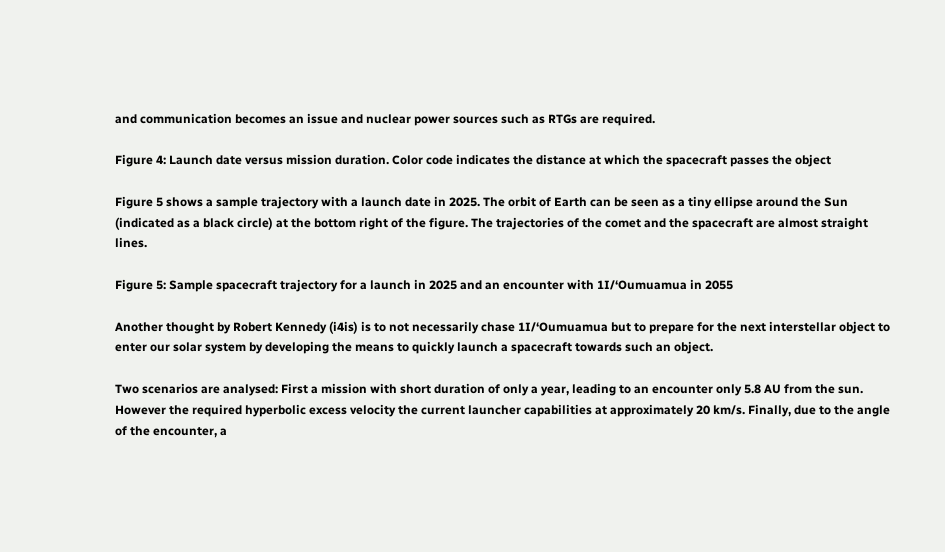and communication becomes an issue and nuclear power sources such as RTGs are required.

Figure 4: Launch date versus mission duration. Color code indicates the distance at which the spacecraft passes the object

Figure 5 shows a sample trajectory with a launch date in 2025. The orbit of Earth can be seen as a tiny ellipse around the Sun (indicated as a black circle) at the bottom right of the figure. The trajectories of the comet and the spacecraft are almost straight lines.

Figure 5: Sample spacecraft trajectory for a launch in 2025 and an encounter with 1I/‘Oumuamua in 2055

Another thought by Robert Kennedy (i4is) is to not necessarily chase 1I/‘Oumuamua but to prepare for the next interstellar object to enter our solar system by developing the means to quickly launch a spacecraft towards such an object.

Two scenarios are analysed: First a mission with short duration of only a year, leading to an encounter only 5.8 AU from the sun. However the required hyperbolic excess velocity the current launcher capabilities at approximately 20 km/s. Finally, due to the angle of the encounter, a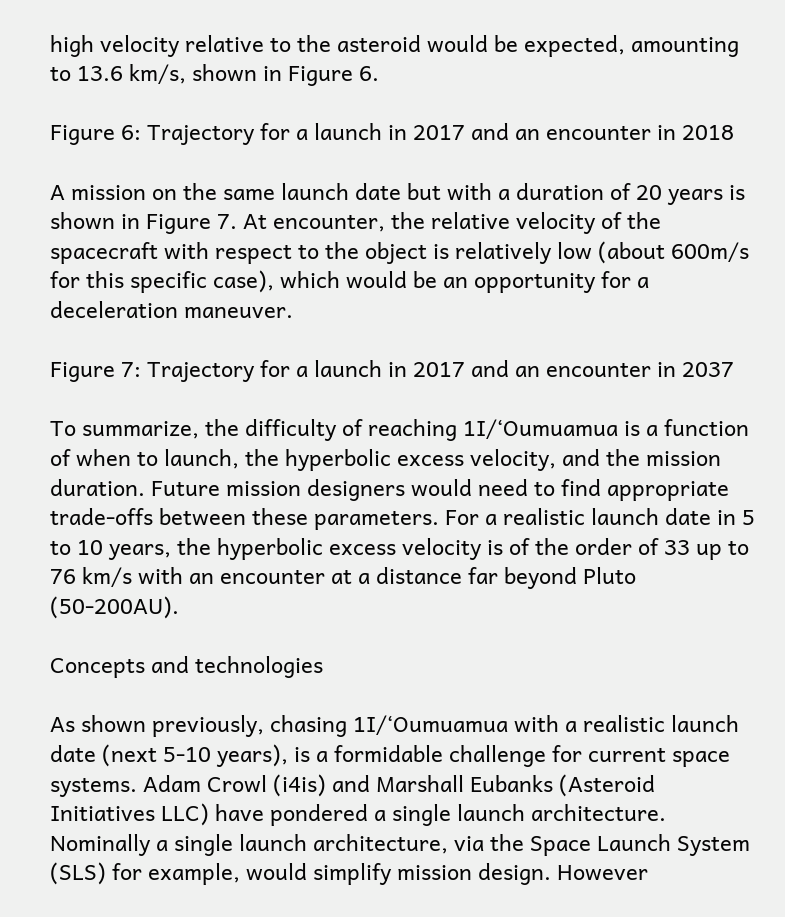high velocity relative to the asteroid would be expected, amounting to 13.6 km/s, shown in Figure 6.

Figure 6: Trajectory for a launch in 2017 and an encounter in 2018

A mission on the same launch date but with a duration of 20 years is shown in Figure 7. At encounter, the relative velocity of the spacecraft with respect to the object is relatively low (about 600m/s for this specific case), which would be an opportunity for a deceleration maneuver.

Figure 7: Trajectory for a launch in 2017 and an encounter in 2037

To summarize, the difficulty of reaching 1I/‘Oumuamua is a function of when to launch, the hyperbolic excess velocity, and the mission duration. Future mission designers would need to find appropriate trade-offs between these parameters. For a realistic launch date in 5 to 10 years, the hyperbolic excess velocity is of the order of 33 up to 76 km/s with an encounter at a distance far beyond Pluto (50-200AU).

Concepts and technologies

As shown previously, chasing 1I/‘Oumuamua with a realistic launch date (next 5-10 years), is a formidable challenge for current space systems. Adam Crowl (i4is) and Marshall Eubanks (Asteroid Initiatives LLC) have pondered a single launch architecture. Nominally a single launch architecture, via the Space Launch System (SLS) for example, would simplify mission design. However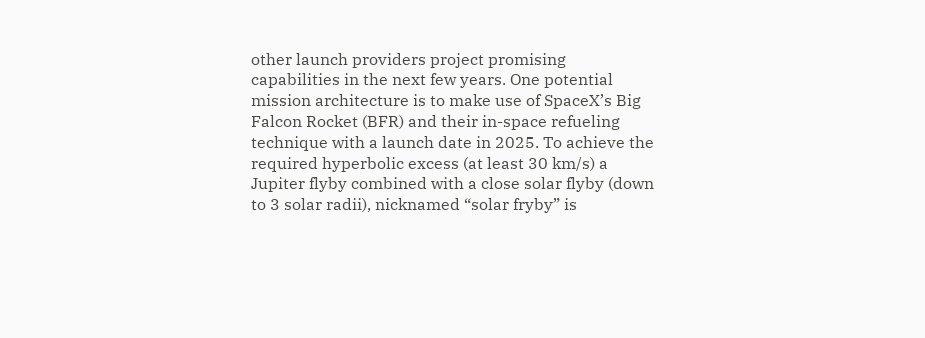other launch providers project promising capabilities in the next few years. One potential mission architecture is to make use of SpaceX’s Big Falcon Rocket (BFR) and their in-space refueling technique with a launch date in 2025. To achieve the required hyperbolic excess (at least 30 km/s) a Jupiter flyby combined with a close solar flyby (down to 3 solar radii), nicknamed “solar fryby” is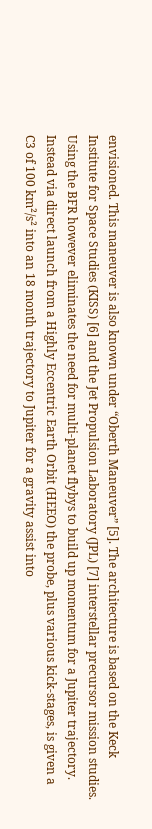envisioned. This maneuver is also known under “Oberth Maneuver” [5]. The architecture is based on the Keck Institute for Space Studies (KISS) [6] and the Jet Propulsion Laboratory (JPL) [7] interstellar precursor mission studies. Using the BFR however eliminates the need for multi-planet flybys to build up momentum for a Jupiter trajectory. Instead via direct launch from a Highly Eccentric Earth Orbit (HEEO) the probe, plus various kick-stages, is given a C3 of 100 km²/s² into an 18 month trajectory to Jupiter for a gravity assist into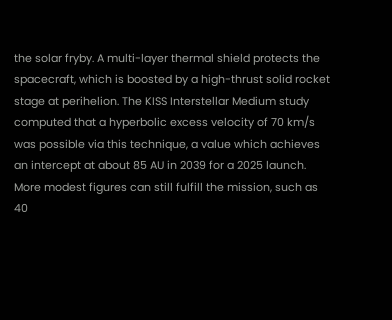the solar fryby. A multi-layer thermal shield protects the spacecraft, which is boosted by a high-thrust solid rocket stage at perihelion. The KISS Interstellar Medium study computed that a hyperbolic excess velocity of 70 km/s was possible via this technique, a value which achieves an intercept at about 85 AU in 2039 for a 2025 launch. More modest figures can still fulfill the mission, such as 40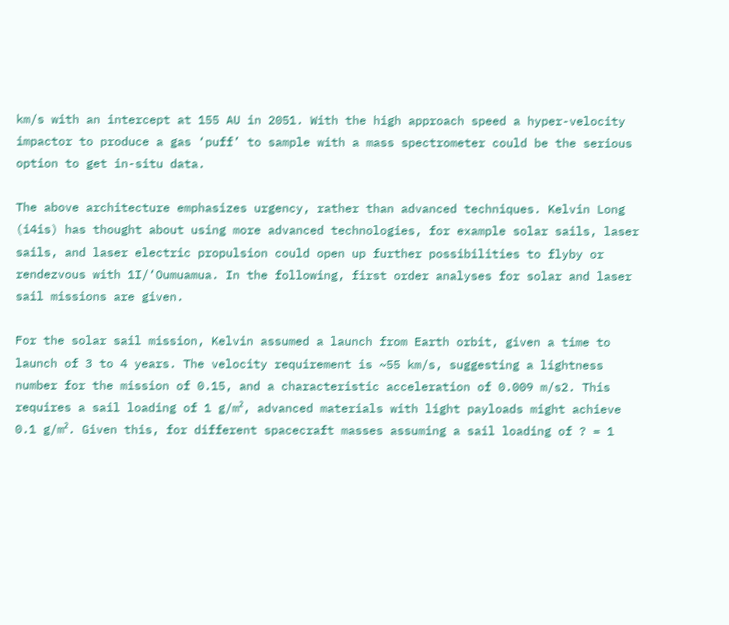km/s with an intercept at 155 AU in 2051. With the high approach speed a hyper-velocity impactor to produce a gas ‘puff’ to sample with a mass spectrometer could be the serious option to get in-situ data.

The above architecture emphasizes urgency, rather than advanced techniques. Kelvin Long (i4is) has thought about using more advanced technologies, for example solar sails, laser sails, and laser electric propulsion could open up further possibilities to flyby or rendezvous with 1I/‘Oumuamua. In the following, first order analyses for solar and laser sail missions are given.

For the solar sail mission, Kelvin assumed a launch from Earth orbit, given a time to launch of 3 to 4 years. The velocity requirement is ~55 km/s, suggesting a lightness number for the mission of 0.15, and a characteristic acceleration of 0.009 m/s2. This requires a sail loading of 1 g/m², advanced materials with light payloads might achieve 0.1 g/m². Given this, for different spacecraft masses assuming a sail loading of ? = 1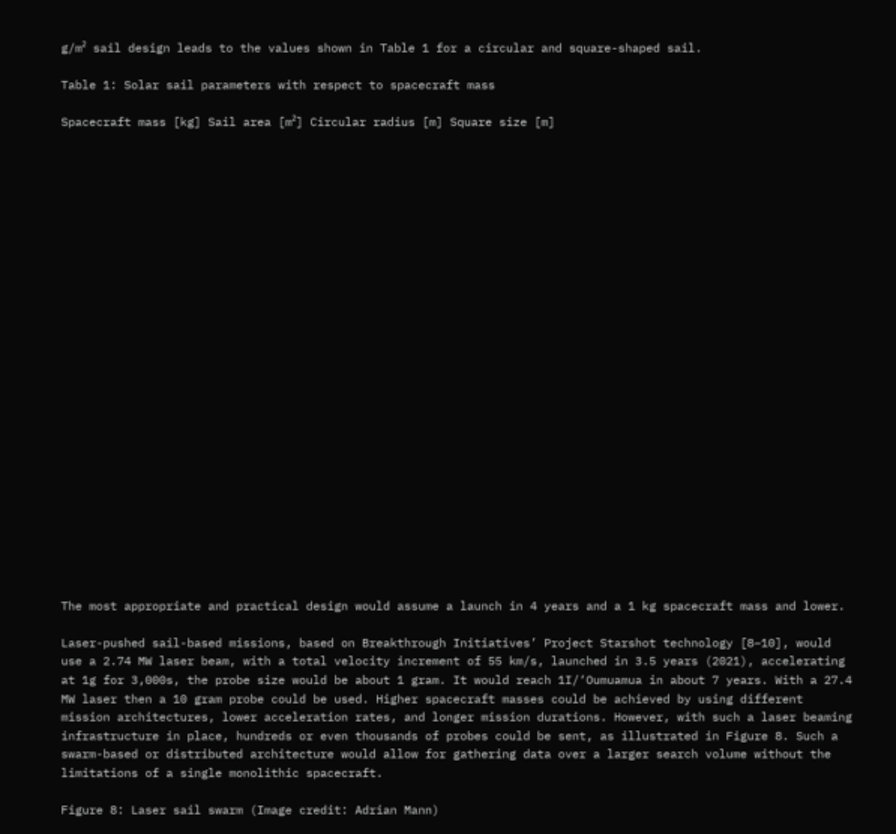g/m² sail design leads to the values shown in Table 1 for a circular and square-shaped sail.

Table 1: Solar sail parameters with respect to spacecraft mass

Spacecraft mass [kg] Sail area [m²] Circular radius [m] Square size [m]

























The most appropriate and practical design would assume a launch in 4 years and a 1 kg spacecraft mass and lower.

Laser-pushed sail-based missions, based on Breakthrough Initiatives’ Project Starshot technology [8–10], would use a 2.74 MW laser beam, with a total velocity increment of 55 km/s, launched in 3.5 years (2021), accelerating at 1g for 3,000s, the probe size would be about 1 gram. It would reach 1I/‘Oumuamua in about 7 years. With a 27.4 MW laser then a 10 gram probe could be used. Higher spacecraft masses could be achieved by using different mission architectures, lower acceleration rates, and longer mission durations. However, with such a laser beaming infrastructure in place, hundreds or even thousands of probes could be sent, as illustrated in Figure 8. Such a swarm-based or distributed architecture would allow for gathering data over a larger search volume without the limitations of a single monolithic spacecraft.

Figure 8: Laser sail swarm (Image credit: Adrian Mann)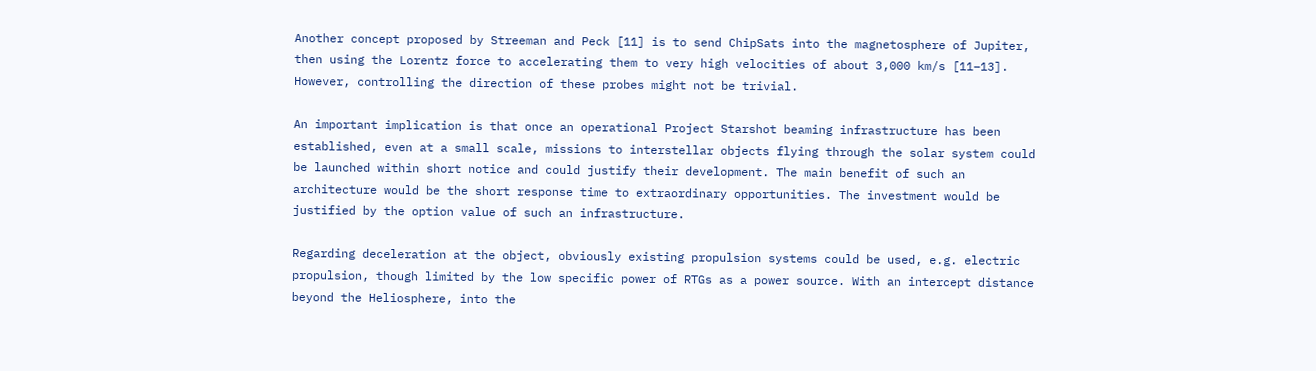Another concept proposed by Streeman and Peck [11] is to send ChipSats into the magnetosphere of Jupiter, then using the Lorentz force to accelerating them to very high velocities of about 3,000 km/s [11–13]. However, controlling the direction of these probes might not be trivial.

An important implication is that once an operational Project Starshot beaming infrastructure has been established, even at a small scale, missions to interstellar objects flying through the solar system could be launched within short notice and could justify their development. The main benefit of such an architecture would be the short response time to extraordinary opportunities. The investment would be justified by the option value of such an infrastructure.

Regarding deceleration at the object, obviously existing propulsion systems could be used, e.g. electric propulsion, though limited by the low specific power of RTGs as a power source. With an intercept distance beyond the Heliosphere, into the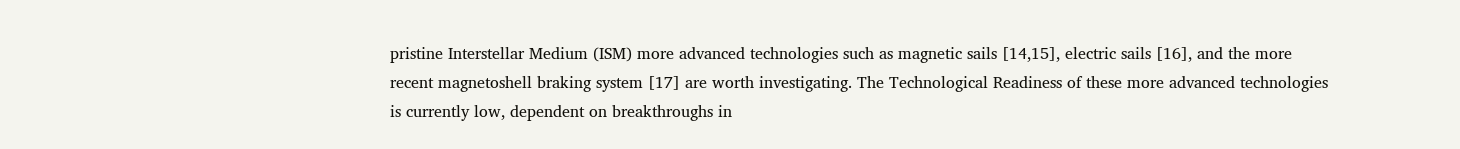pristine Interstellar Medium (ISM) more advanced technologies such as magnetic sails [14,15], electric sails [16], and the more recent magnetoshell braking system [17] are worth investigating. The Technological Readiness of these more advanced technologies is currently low, dependent on breakthroughs in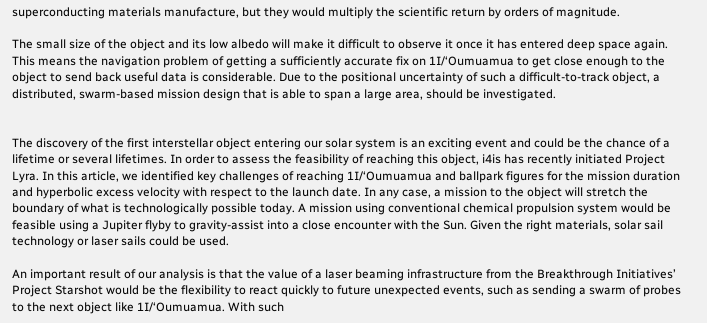superconducting materials manufacture, but they would multiply the scientific return by orders of magnitude.

The small size of the object and its low albedo will make it difficult to observe it once it has entered deep space again. This means the navigation problem of getting a sufficiently accurate fix on 1I/‘Oumuamua to get close enough to the object to send back useful data is considerable. Due to the positional uncertainty of such a difficult-to-track object, a distributed, swarm-based mission design that is able to span a large area, should be investigated.


The discovery of the first interstellar object entering our solar system is an exciting event and could be the chance of a lifetime or several lifetimes. In order to assess the feasibility of reaching this object, i4is has recently initiated Project Lyra. In this article, we identified key challenges of reaching 1I/‘Oumuamua and ballpark figures for the mission duration and hyperbolic excess velocity with respect to the launch date. In any case, a mission to the object will stretch the boundary of what is technologically possible today. A mission using conventional chemical propulsion system would be feasible using a Jupiter flyby to gravity-assist into a close encounter with the Sun. Given the right materials, solar sail technology or laser sails could be used.

An important result of our analysis is that the value of a laser beaming infrastructure from the Breakthrough Initiatives’ Project Starshot would be the flexibility to react quickly to future unexpected events, such as sending a swarm of probes to the next object like 1I/‘Oumuamua. With such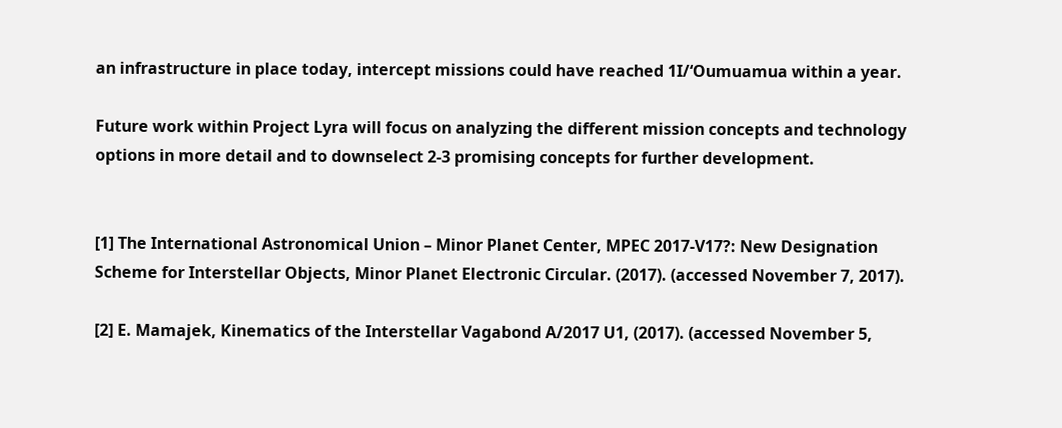an infrastructure in place today, intercept missions could have reached 1I/‘Oumuamua within a year.

Future work within Project Lyra will focus on analyzing the different mission concepts and technology options in more detail and to downselect 2-3 promising concepts for further development.


[1] The International Astronomical Union – Minor Planet Center, MPEC 2017-V17?: New Designation Scheme for Interstellar Objects, Minor Planet Electronic Circular. (2017). (accessed November 7, 2017).

[2] E. Mamajek, Kinematics of the Interstellar Vagabond A/2017 U1, (2017). (accessed November 5,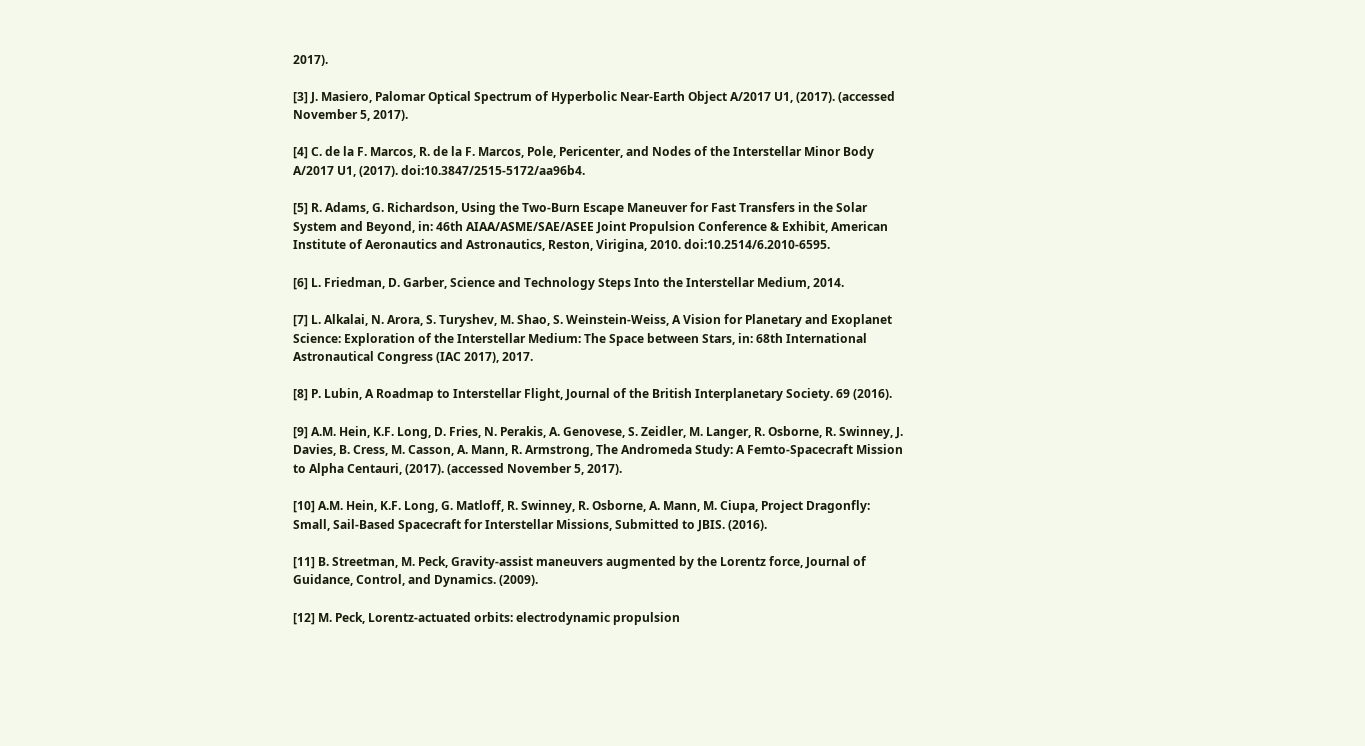2017).

[3] J. Masiero, Palomar Optical Spectrum of Hyperbolic Near-Earth Object A/2017 U1, (2017). (accessed November 5, 2017).

[4] C. de la F. Marcos, R. de la F. Marcos, Pole, Pericenter, and Nodes of the Interstellar Minor Body A/2017 U1, (2017). doi:10.3847/2515-5172/aa96b4.

[5] R. Adams, G. Richardson, Using the Two-Burn Escape Maneuver for Fast Transfers in the Solar System and Beyond, in: 46th AIAA/ASME/SAE/ASEE Joint Propulsion Conference & Exhibit, American Institute of Aeronautics and Astronautics, Reston, Virigina, 2010. doi:10.2514/6.2010-6595.

[6] L. Friedman, D. Garber, Science and Technology Steps Into the Interstellar Medium, 2014.

[7] L. Alkalai, N. Arora, S. Turyshev, M. Shao, S. Weinstein-Weiss, A Vision for Planetary and Exoplanet Science: Exploration of the Interstellar Medium: The Space between Stars, in: 68th International Astronautical Congress (IAC 2017), 2017.

[8] P. Lubin, A Roadmap to Interstellar Flight, Journal of the British Interplanetary Society. 69 (2016).

[9] A.M. Hein, K.F. Long, D. Fries, N. Perakis, A. Genovese, S. Zeidler, M. Langer, R. Osborne, R. Swinney, J. Davies, B. Cress, M. Casson, A. Mann, R. Armstrong, The Andromeda Study: A Femto-Spacecraft Mission to Alpha Centauri, (2017). (accessed November 5, 2017).

[10] A.M. Hein, K.F. Long, G. Matloff, R. Swinney, R. Osborne, A. Mann, M. Ciupa, Project Dragonfly: Small, Sail-Based Spacecraft for Interstellar Missions, Submitted to JBIS. (2016).

[11] B. Streetman, M. Peck, Gravity-assist maneuvers augmented by the Lorentz force, Journal of Guidance, Control, and Dynamics. (2009).

[12] M. Peck, Lorentz-actuated orbits: electrodynamic propulsion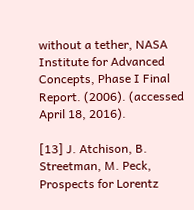without a tether, NASA Institute for Advanced Concepts, Phase I Final Report. (2006). (accessed April 18, 2016).

[13] J. Atchison, B. Streetman, M. Peck, Prospects for Lorentz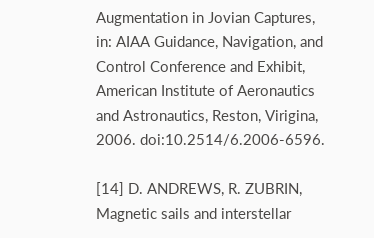Augmentation in Jovian Captures, in: AIAA Guidance, Navigation, and Control Conference and Exhibit, American Institute of Aeronautics and Astronautics, Reston, Virigina, 2006. doi:10.2514/6.2006-6596.

[14] D. ANDREWS, R. ZUBRIN, Magnetic sails and interstellar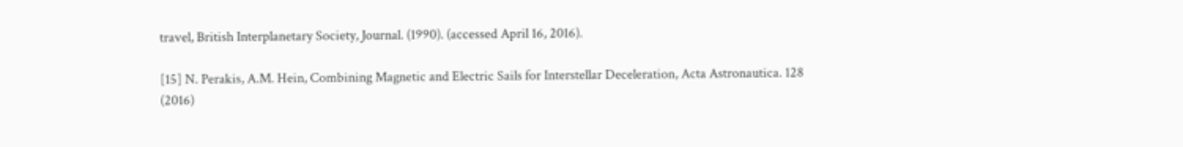travel, British Interplanetary Society, Journal. (1990). (accessed April 16, 2016).

[15] N. Perakis, A.M. Hein, Combining Magnetic and Electric Sails for Interstellar Deceleration, Acta Astronautica. 128 (2016)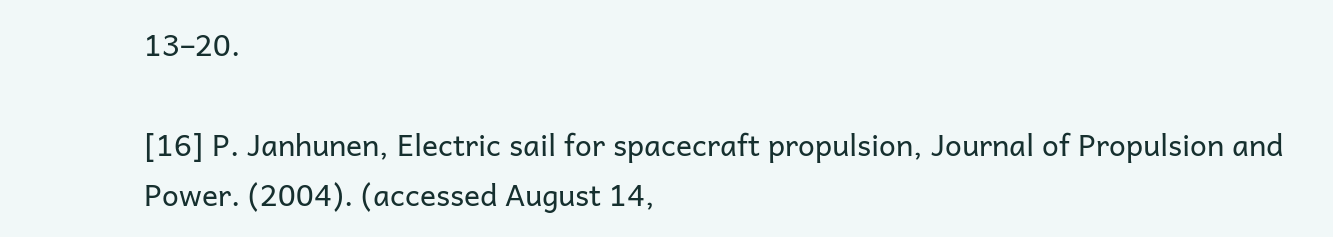13–20.

[16] P. Janhunen, Electric sail for spacecraft propulsion, Journal of Propulsion and Power. (2004). (accessed August 14,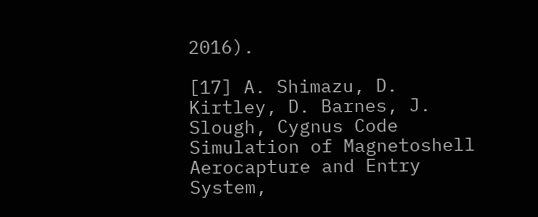2016).

[17] A. Shimazu, D. Kirtley, D. Barnes, J. Slough, Cygnus Code Simulation of Magnetoshell Aerocapture and Entry System,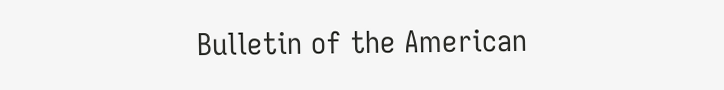Bulletin of the American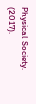Physical Society. (2017).